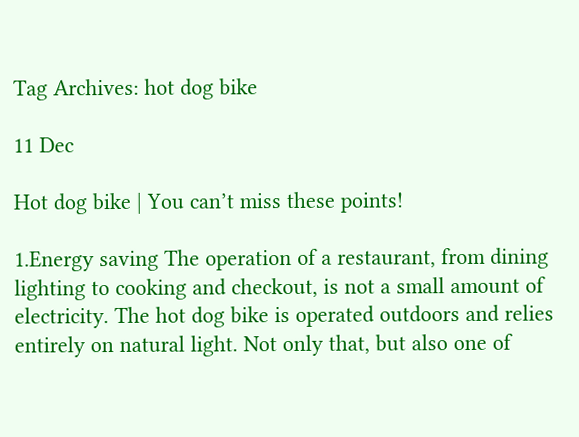Tag Archives: hot dog bike

11 Dec

Hot dog bike | You can’t miss these points!

1.Energy saving The operation of a restaurant, from dining lighting to cooking and checkout, is not a small amount of electricity. The hot dog bike is operated outdoors and relies entirely on natural light. Not only that, but also one of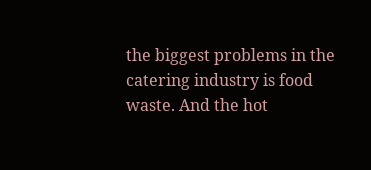the biggest problems in the catering industry is food waste. And the hot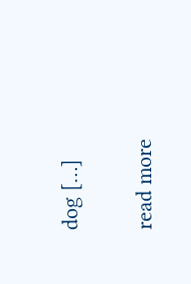dog […]

read more